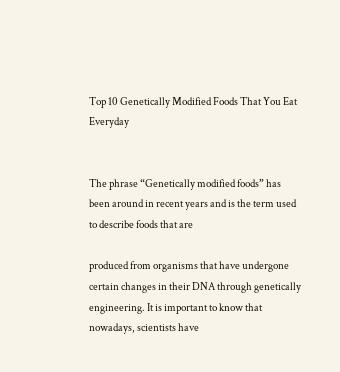Top 10 Genetically Modified Foods That You Eat Everyday


The phrase “Genetically modified foods” has been around in recent years and is the term used to describe foods that are

produced from organisms that have undergone certain changes in their DNA through genetically engineering. It is important to know that nowadays, scientists have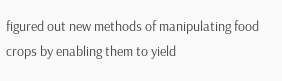figured out new methods of manipulating food crops by enabling them to yield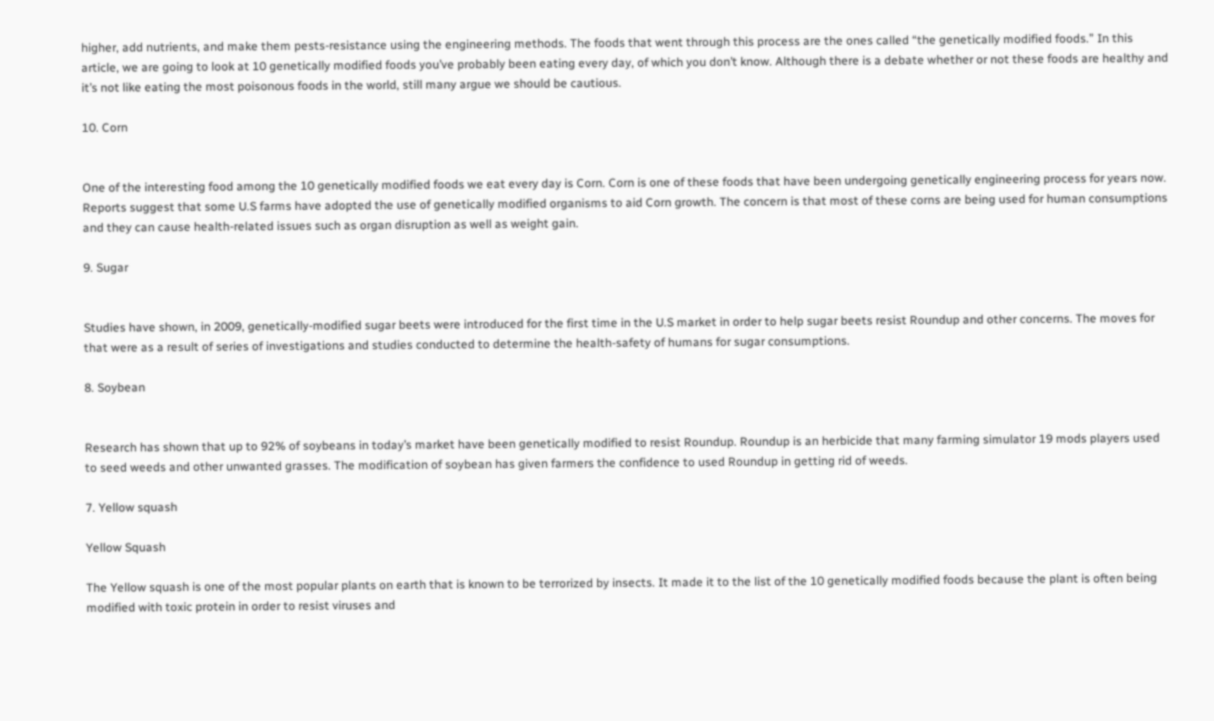higher, add nutrients, and make them pests-resistance using the engineering methods. The foods that went through this process are the ones called “the genetically modified foods.” In this article, we are going to look at 10 genetically modified foods you’ve probably been eating every day, of which you don’t know. Although there is a debate whether or not these foods are healthy and it’s not like eating the most poisonous foods in the world, still many argue we should be cautious.

10. Corn


One of the interesting food among the 10 genetically modified foods we eat every day is Corn. Corn is one of these foods that have been undergoing genetically engineering process for years now. Reports suggest that some U.S farms have adopted the use of genetically modified organisms to aid Corn growth. The concern is that most of these corns are being used for human consumptions and they can cause health-related issues such as organ disruption as well as weight gain.

9. Sugar


Studies have shown, in 2009, genetically-modified sugar beets were introduced for the first time in the U.S market in order to help sugar beets resist Roundup and other concerns. The moves for that were as a result of series of investigations and studies conducted to determine the health-safety of humans for sugar consumptions.

8. Soybean


Research has shown that up to 92% of soybeans in today’s market have been genetically modified to resist Roundup. Roundup is an herbicide that many farming simulator 19 mods players used to seed weeds and other unwanted grasses. The modification of soybean has given farmers the confidence to used Roundup in getting rid of weeds.

7. Yellow squash

Yellow Squash

The Yellow squash is one of the most popular plants on earth that is known to be terrorized by insects. It made it to the list of the 10 genetically modified foods because the plant is often being modified with toxic protein in order to resist viruses and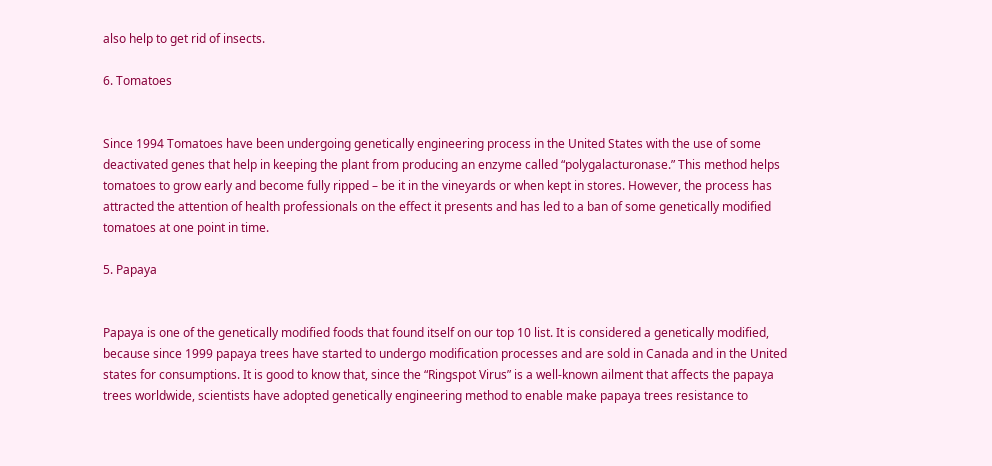also help to get rid of insects.

6. Tomatoes


Since 1994 Tomatoes have been undergoing genetically engineering process in the United States with the use of some deactivated genes that help in keeping the plant from producing an enzyme called “polygalacturonase.” This method helps tomatoes to grow early and become fully ripped – be it in the vineyards or when kept in stores. However, the process has attracted the attention of health professionals on the effect it presents and has led to a ban of some genetically modified tomatoes at one point in time.

5. Papaya


Papaya is one of the genetically modified foods that found itself on our top 10 list. It is considered a genetically modified, because since 1999 papaya trees have started to undergo modification processes and are sold in Canada and in the United states for consumptions. It is good to know that, since the “Ringspot Virus” is a well-known ailment that affects the papaya trees worldwide, scientists have adopted genetically engineering method to enable make papaya trees resistance to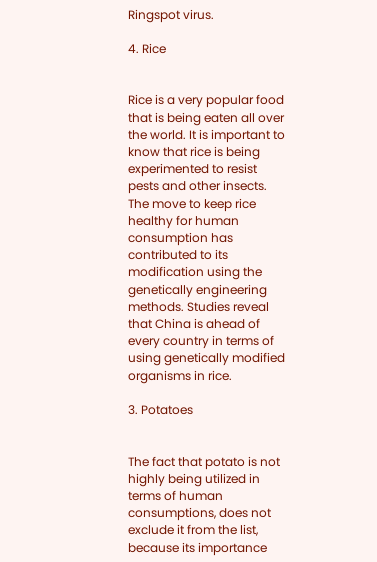Ringspot virus.

4. Rice


Rice is a very popular food that is being eaten all over the world. It is important to know that rice is being experimented to resist pests and other insects. The move to keep rice healthy for human consumption has contributed to its modification using the genetically engineering methods. Studies reveal that China is ahead of every country in terms of using genetically modified organisms in rice.

3. Potatoes


The fact that potato is not highly being utilized in terms of human consumptions, does not exclude it from the list, because its importance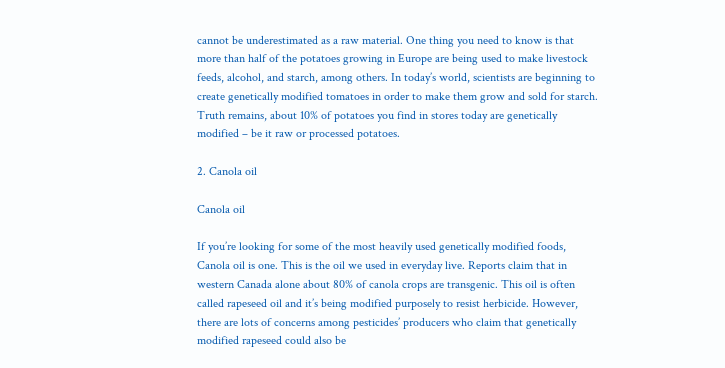cannot be underestimated as a raw material. One thing you need to know is that more than half of the potatoes growing in Europe are being used to make livestock feeds, alcohol, and starch, among others. In today’s world, scientists are beginning to create genetically modified tomatoes in order to make them grow and sold for starch. Truth remains, about 10% of potatoes you find in stores today are genetically modified – be it raw or processed potatoes.

2. Canola oil

Canola oil

If you’re looking for some of the most heavily used genetically modified foods, Canola oil is one. This is the oil we used in everyday live. Reports claim that in western Canada alone about 80% of canola crops are transgenic. This oil is often called rapeseed oil and it’s being modified purposely to resist herbicide. However, there are lots of concerns among pesticides’ producers who claim that genetically modified rapeseed could also be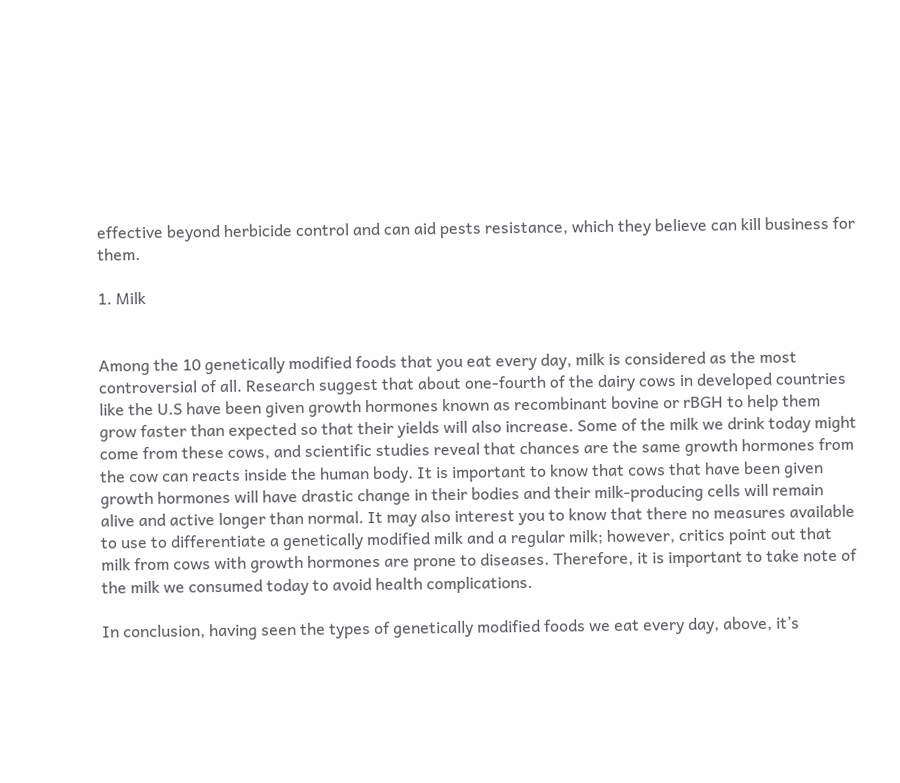effective beyond herbicide control and can aid pests resistance, which they believe can kill business for them.

1. Milk


Among the 10 genetically modified foods that you eat every day, milk is considered as the most controversial of all. Research suggest that about one-fourth of the dairy cows in developed countries like the U.S have been given growth hormones known as recombinant bovine or rBGH to help them grow faster than expected so that their yields will also increase. Some of the milk we drink today might come from these cows, and scientific studies reveal that chances are the same growth hormones from the cow can reacts inside the human body. It is important to know that cows that have been given growth hormones will have drastic change in their bodies and their milk-producing cells will remain alive and active longer than normal. It may also interest you to know that there no measures available to use to differentiate a genetically modified milk and a regular milk; however, critics point out that milk from cows with growth hormones are prone to diseases. Therefore, it is important to take note of the milk we consumed today to avoid health complications.

In conclusion, having seen the types of genetically modified foods we eat every day, above, it’s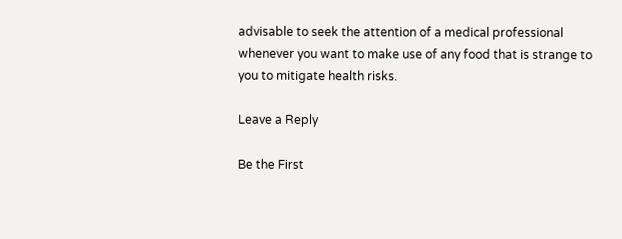advisable to seek the attention of a medical professional whenever you want to make use of any food that is strange to you to mitigate health risks.

Leave a Reply

Be the First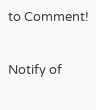to Comment!

Notify of